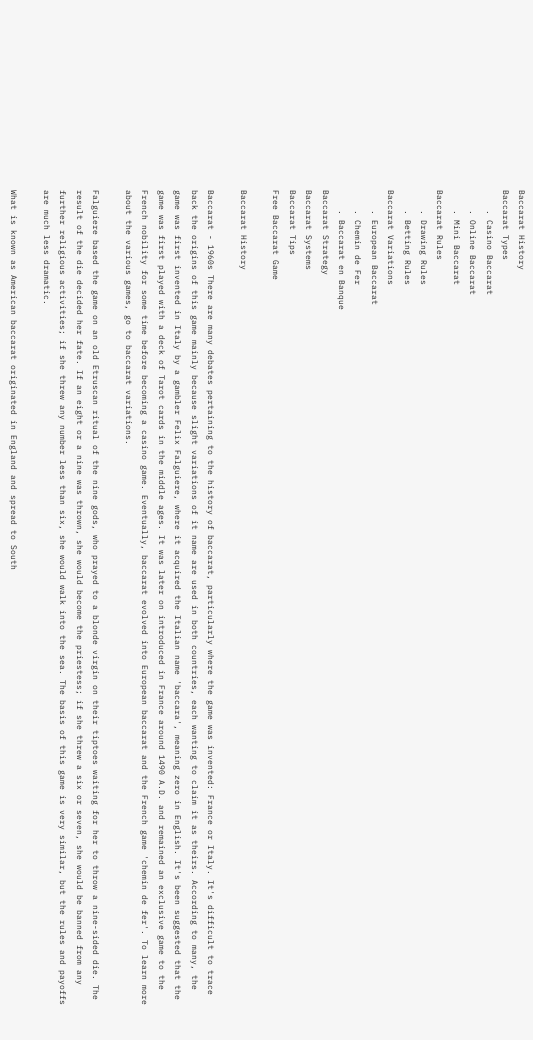Baccarat History
Baccarat Types
    . Casino Baccarat
    . Online Baccarat
    . Mini Baccarat
Baccarat Rules
    . Drawing Rules
    . Betting Rules
Baccarat Variations
    . European Baccarat
    . Chemin de Fer
    . Baccarat en Banque
Baccarat Strategy
Baccarat Systems
Baccarat Tips
Free Baccarat Game

Baccarat History

Baccarat - 1960s There are many debates pertaining to the history of baccarat, particularly where the game was invented: France or Italy. It's difficult to trace back the origins of this game mainly because slight variations of it name are used in both countries, each wanting to claim it as theirs. According to many, the game was first invented in Italy by a gambler Felix Falguiere, where it acquired the Italian name 'baccara', meaning zero in English. It's been suggested that the game was first played with a deck of Tarot cards in the middle ages. It was later on introduced in France around 1490 A.D. and remained an exclusive game to the French nobility for some time before becoming a casino game. Eventually, baccarat evolved into European baccarat and the French game 'chemin de fer'. To learn more about the various games, go to baccarat variations.

Falguiere based the game on an old Etruscan ritual of the nine gods, who prayed to a blonde virgin on their tiptoes waiting for her to throw a nine-sided die. The result of the die decided her fate. If an eight or a nine was thrown, she would become the priestess; if she threw a six or seven, she would be banned from any further religious activities; if she threw any number less than six, she would walk into the sea. The basis of this game is very similar, but the rules and payoffs are much less dramatic.

What is known as American baccarat originated in England and spread to South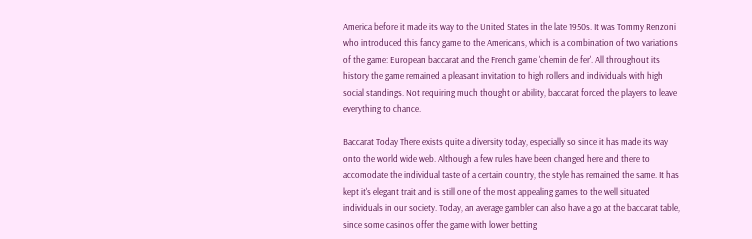America before it made its way to the United States in the late 1950s. It was Tommy Renzoni who introduced this fancy game to the Americans, which is a combination of two variations of the game: European baccarat and the French game 'chemin de fer'. All throughout its history the game remained a pleasant invitation to high rollers and individuals with high social standings. Not requiring much thought or ability, baccarat forced the players to leave everything to chance.

Baccarat Today There exists quite a diversity today, especially so since it has made its way onto the world wide web. Although a few rules have been changed here and there to accomodate the individual taste of a certain country, the style has remained the same. It has kept it's elegant trait and is still one of the most appealing games to the well situated individuals in our society. Today, an average gambler can also have a go at the baccarat table, since some casinos offer the game with lower betting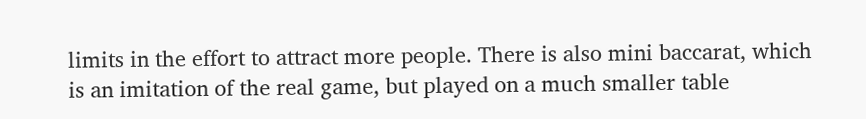limits in the effort to attract more people. There is also mini baccarat, which is an imitation of the real game, but played on a much smaller table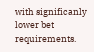with significanly lower bet requirements.